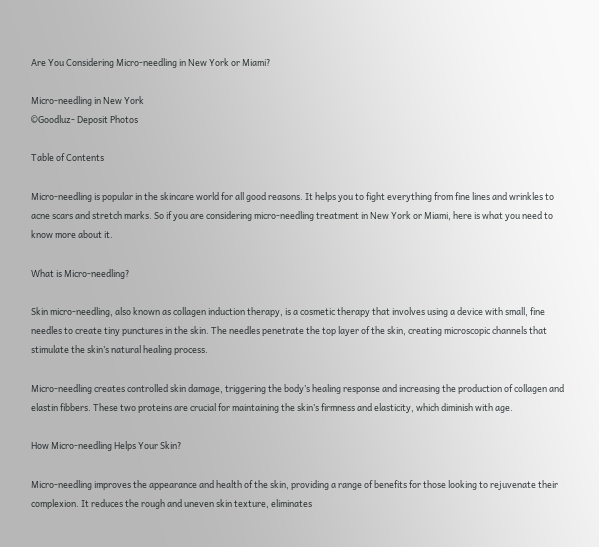Are You Considering Micro-needling in New York or Miami?

Micro-needling in New York
©Goodluz- Deposit Photos

Table of Contents

Micro-needling is popular in the skincare world for all good reasons. It helps you to fight everything from fine lines and wrinkles to acne scars and stretch marks. So if you are considering micro-needling treatment in New York or Miami, here is what you need to know more about it.

What is Micro-needling?

Skin micro-needling, also known as collagen induction therapy, is a cosmetic therapy that involves using a device with small, fine needles to create tiny punctures in the skin. The needles penetrate the top layer of the skin, creating microscopic channels that stimulate the skin’s natural healing process.

Micro-needling creates controlled skin damage, triggering the body’s healing response and increasing the production of collagen and elastin fibbers. These two proteins are crucial for maintaining the skin’s firmness and elasticity, which diminish with age.

How Micro-needling Helps Your Skin?

Micro-needling improves the appearance and health of the skin, providing a range of benefits for those looking to rejuvenate their complexion. It reduces the rough and uneven skin texture, eliminates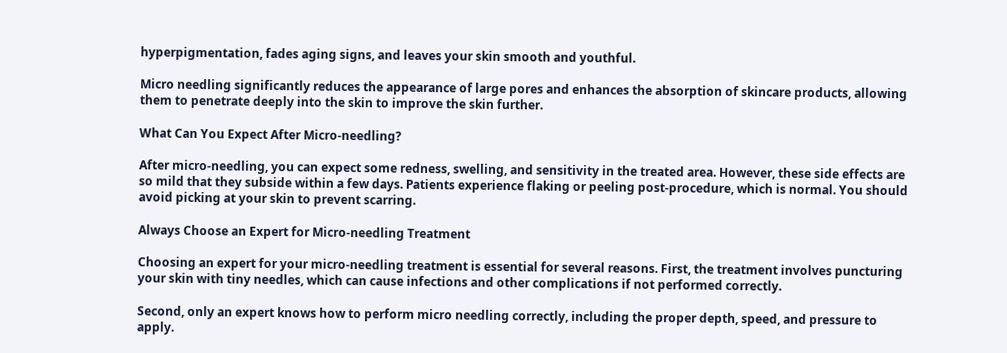hyperpigmentation, fades aging signs, and leaves your skin smooth and youthful.

Micro needling significantly reduces the appearance of large pores and enhances the absorption of skincare products, allowing them to penetrate deeply into the skin to improve the skin further.

What Can You Expect After Micro-needling?

After micro-needling, you can expect some redness, swelling, and sensitivity in the treated area. However, these side effects are so mild that they subside within a few days. Patients experience flaking or peeling post-procedure, which is normal. You should avoid picking at your skin to prevent scarring.

Always Choose an Expert for Micro-needling Treatment

Choosing an expert for your micro-needling treatment is essential for several reasons. First, the treatment involves puncturing your skin with tiny needles, which can cause infections and other complications if not performed correctly.

Second, only an expert knows how to perform micro needling correctly, including the proper depth, speed, and pressure to apply.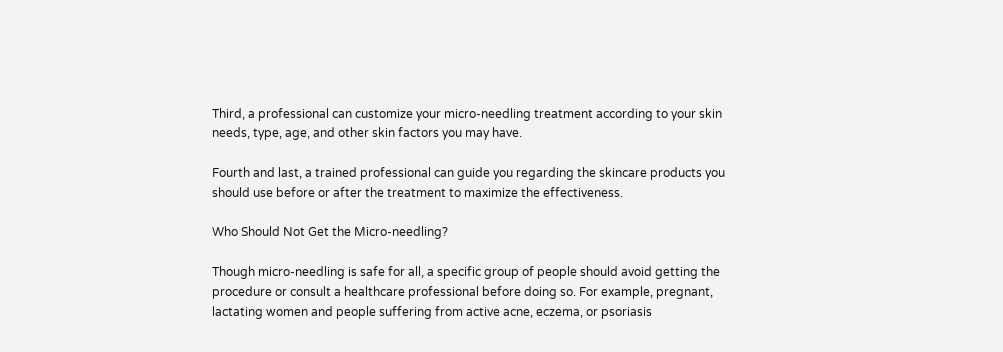Third, a professional can customize your micro-needling treatment according to your skin needs, type, age, and other skin factors you may have.

Fourth and last, a trained professional can guide you regarding the skincare products you should use before or after the treatment to maximize the effectiveness.

Who Should Not Get the Micro-needling?

Though micro-needling is safe for all, a specific group of people should avoid getting the procedure or consult a healthcare professional before doing so. For example, pregnant, lactating women and people suffering from active acne, eczema, or psoriasis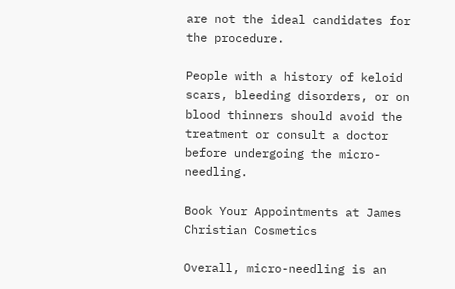are not the ideal candidates for the procedure.

People with a history of keloid scars, bleeding disorders, or on blood thinners should avoid the treatment or consult a doctor before undergoing the micro-needling.

Book Your Appointments at James Christian Cosmetics

Overall, micro-needling is an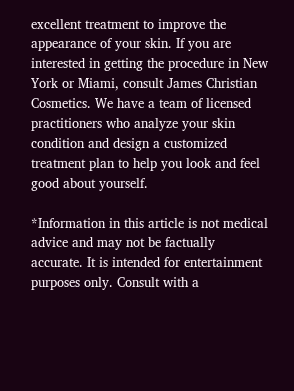excellent treatment to improve the appearance of your skin. If you are interested in getting the procedure in New York or Miami, consult James Christian Cosmetics. We have a team of licensed practitioners who analyze your skin condition and design a customized treatment plan to help you look and feel good about yourself.

*Information in this article is not medical advice and may not be factually accurate. It is intended for entertainment purposes only. Consult with a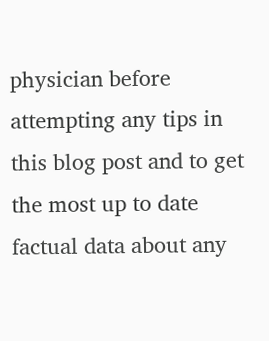physician before attempting any tips in this blog post and to get the most up to date factual data about any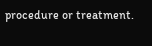procedure or treatment.